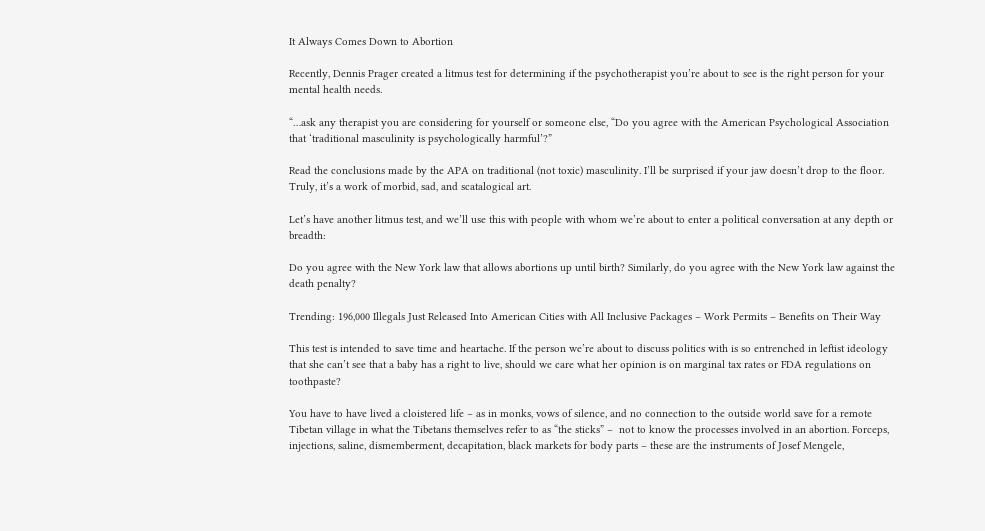It Always Comes Down to Abortion

Recently, Dennis Prager created a litmus test for determining if the psychotherapist you’re about to see is the right person for your mental health needs.

“…ask any therapist you are considering for yourself or someone else, “Do you agree with the American Psychological Association that ‘traditional masculinity is psychologically harmful’?”

Read the conclusions made by the APA on traditional (not toxic) masculinity. I’ll be surprised if your jaw doesn’t drop to the floor. Truly, it’s a work of morbid, sad, and scatalogical art.

Let’s have another litmus test, and we’ll use this with people with whom we’re about to enter a political conversation at any depth or breadth:

Do you agree with the New York law that allows abortions up until birth? Similarly, do you agree with the New York law against the death penalty?

Trending: 196,000 Illegals Just Released Into American Cities with All Inclusive Packages – Work Permits – Benefits on Their Way

This test is intended to save time and heartache. If the person we’re about to discuss politics with is so entrenched in leftist ideology that she can’t see that a baby has a right to live, should we care what her opinion is on marginal tax rates or FDA regulations on toothpaste?

You have to have lived a cloistered life – as in monks, vows of silence, and no connection to the outside world save for a remote Tibetan village in what the Tibetans themselves refer to as “the sticks” –  not to know the processes involved in an abortion. Forceps, injections, saline, dismemberment, decapitation, black markets for body parts – these are the instruments of Josef Mengele,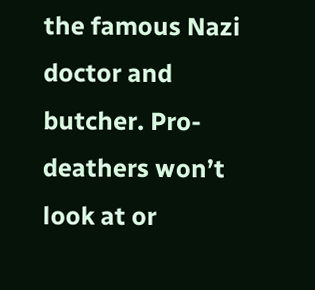the famous Nazi doctor and butcher. Pro-deathers won’t look at or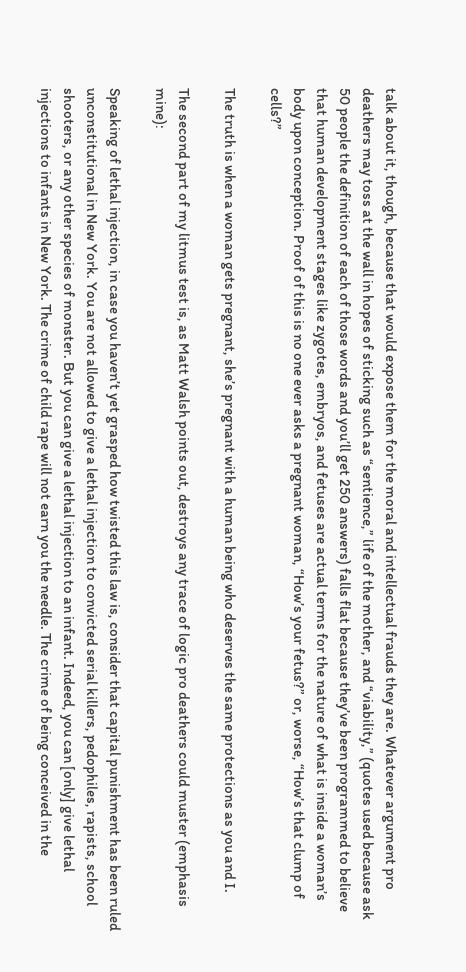talk about it, though, because that would expose them for the moral and intellectual frauds they are. Whatever argument pro deathers may toss at the wall in hopes of sticking such as “sentience,” life of the mother, and “viability,” (quotes used because ask 50 people the definition of each of those words and you’ll get 250 answers) falls flat because they’ve been programmed to believe that human development stages like zygotes, embryos, and fetuses are actual terms for the nature of what is inside a woman’s body upon conception. Proof of this is no one ever asks a pregnant woman, “How’s your fetus?” or, worse, “How’s that clump of cells?”

The truth is when a woman gets pregnant, she’s pregnant with a human being who deserves the same protections as you and I.

The second part of my litmus test is, as Matt Walsh points out, destroys any trace of logic pro deathers could muster (emphasis mine):

Speaking of lethal injection, in case you haven’t yet grasped how twisted this law is, consider that capital punishment has been ruled unconstitutional in New York. You are not allowed to give a lethal injection to convicted serial killers, pedophiles, rapists, school shooters, or any other species of monster. But you can give a lethal injection to an infant. Indeed, you can [only] give lethal injections to infants in New York. The crime of child rape will not earn you the needle. The crime of being conceived in the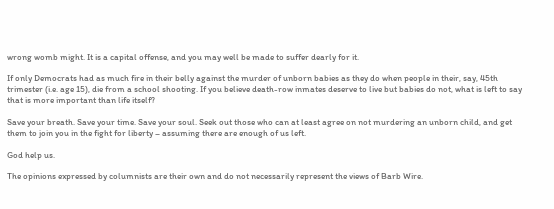wrong womb might. It is a capital offense, and you may well be made to suffer dearly for it.

If only Democrats had as much fire in their belly against the murder of unborn babies as they do when people in their, say, 45th trimester (i.e. age 15), die from a school shooting. If you believe death-row inmates deserve to live but babies do not, what is left to say that is more important than life itself?

Save your breath. Save your time. Save your soul. Seek out those who can at least agree on not murdering an unborn child, and get them to join you in the fight for liberty – assuming there are enough of us left.

God help us.

The opinions expressed by columnists are their own and do not necessarily represent the views of Barb Wire.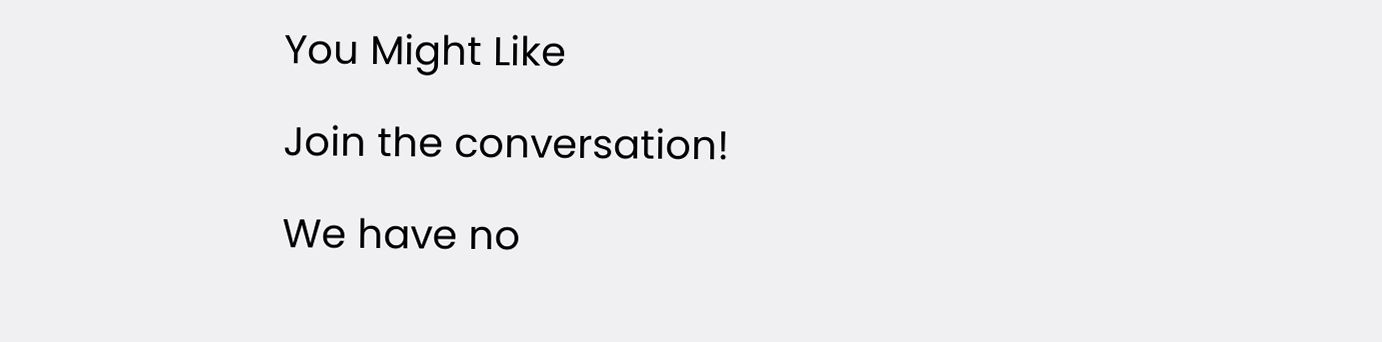You Might Like

Join the conversation!

We have no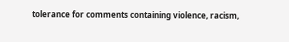tolerance for comments containing violence, racism,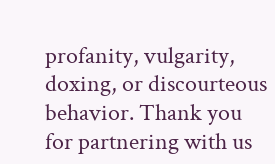profanity, vulgarity, doxing, or discourteous behavior. Thank you for partnering with us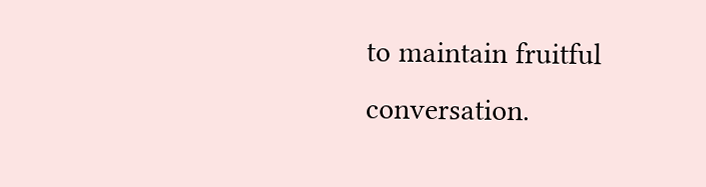to maintain fruitful conversation.